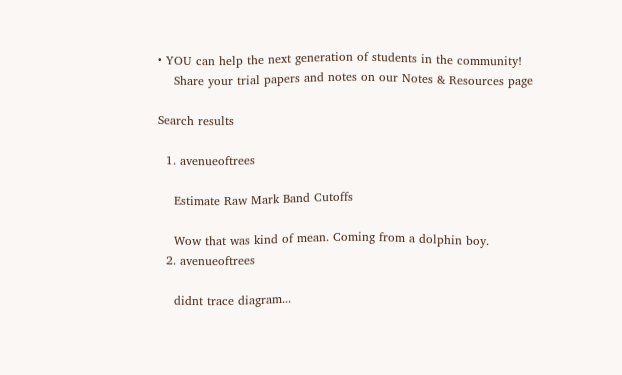• YOU can help the next generation of students in the community!
    Share your trial papers and notes on our Notes & Resources page

Search results

  1. avenueoftrees

    Estimate Raw Mark Band Cutoffs

    Wow that was kind of mean. Coming from a dolphin boy.
  2. avenueoftrees

    didnt trace diagram...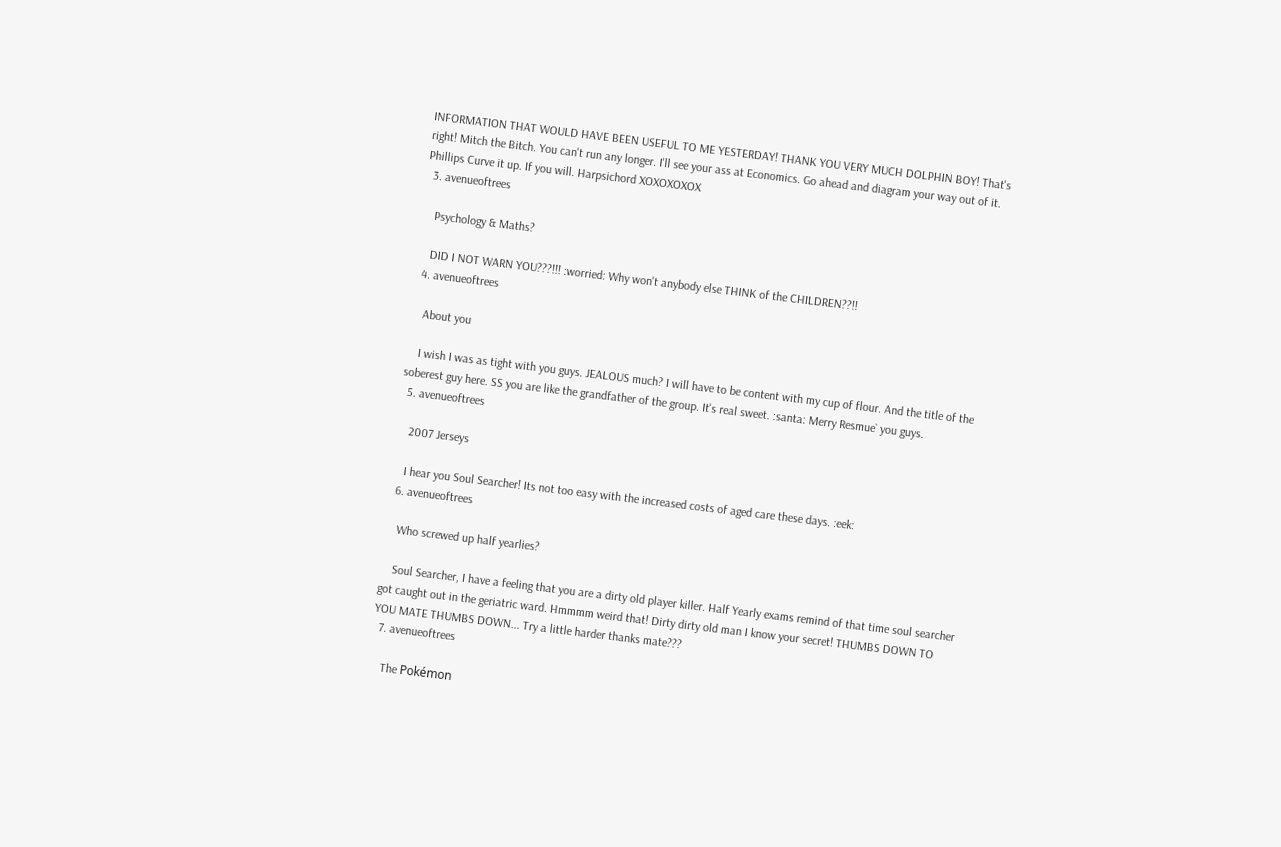INFORMATION THAT WOULD HAVE BEEN USEFUL TO ME YESTERDAY! THANK YOU VERY MUCH DOLPHIN BOY! That's right! Mitch the Bitch. You can't run any longer. I'll see your ass at Economics. Go ahead and diagram your way out of it. Phillips Curve it up. If you will. Harpsichord XOXOXOXOX
  3. avenueoftrees

    Psychology & Maths?

    DID I NOT WARN YOU???!!! :worried: Why won't anybody else THINK of the CHILDREN??!!
  4. avenueoftrees

    About you

    I wish I was as tight with you guys. JEALOUS much? I will have to be content with my cup of flour. And the title of the soberest guy here. SS you are like the grandfather of the group. It's real sweet. :santa: Merry Resmue` you guys.
  5. avenueoftrees

    2007 Jerseys

    I hear you Soul Searcher! Its not too easy with the increased costs of aged care these days. :eek:
  6. avenueoftrees

    Who screwed up half yearlies?

    Soul Searcher, I have a feeling that you are a dirty old player killer. Half Yearly exams remind of that time soul searcher got caught out in the geriatric ward. Hmmmm weird that! Dirty dirty old man I know your secret! THUMBS DOWN TO YOU MATE THUMBS DOWN... Try a little harder thanks mate???
  7. avenueoftrees

    The Pokémon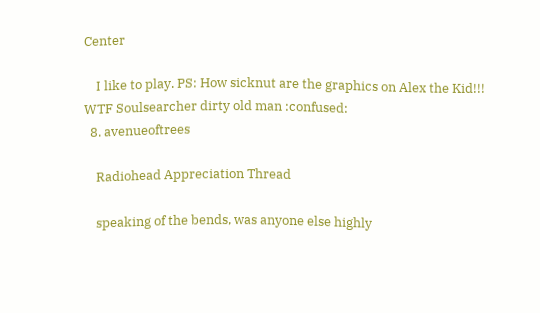Center

    I like to play. PS: How sicknut are the graphics on Alex the Kid!!! WTF Soulsearcher dirty old man :confused:
  8. avenueoftrees

    Radiohead Appreciation Thread

    speaking of the bends, was anyone else highly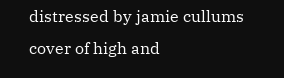distressed by jamie cullums cover of high and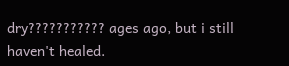dry??????????? ages ago, but i still haven't healed.